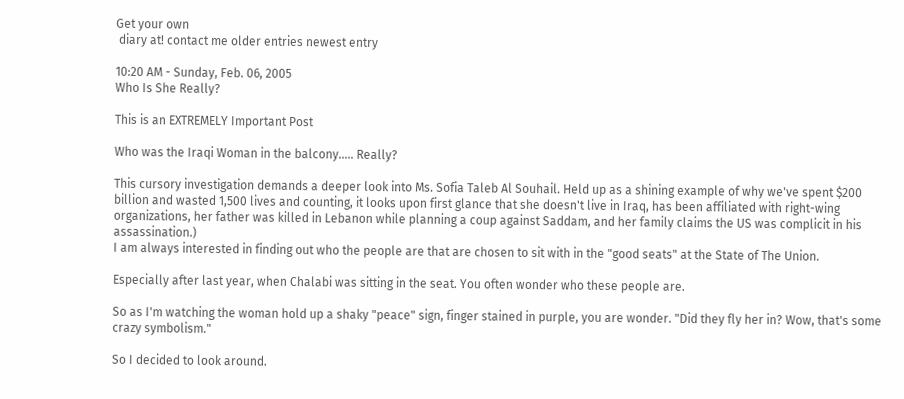Get your own
 diary at! contact me older entries newest entry

10:20 AM - Sunday, Feb. 06, 2005
Who Is She Really?

This is an EXTREMELY Important Post

Who was the Iraqi Woman in the balcony..... Really?

This cursory investigation demands a deeper look into Ms. Sofia Taleb Al Souhail. Held up as a shining example of why we've spent $200 billion and wasted 1,500 lives and counting, it looks upon first glance that she doesn't live in Iraq, has been affiliated with right-wing organizations, her father was killed in Lebanon while planning a coup against Saddam, and her family claims the US was complicit in his assassination.)
I am always interested in finding out who the people are that are chosen to sit with in the "good seats" at the State of The Union.

Especially after last year, when Chalabi was sitting in the seat. You often wonder who these people are.

So as I'm watching the woman hold up a shaky "peace" sign, finger stained in purple, you are wonder. "Did they fly her in? Wow, that's some crazy symbolism."

So I decided to look around.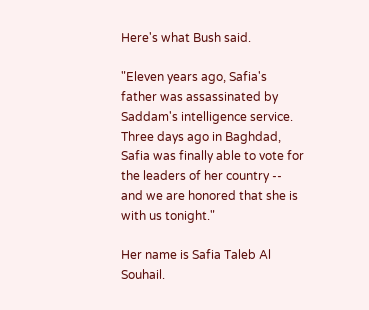Here's what Bush said.

"Eleven years ago, Safia's father was assassinated by Saddam's intelligence service. Three days ago in Baghdad, Safia was finally able to vote for the leaders of her country -- and we are honored that she is with us tonight."

Her name is Safia Taleb Al Souhail.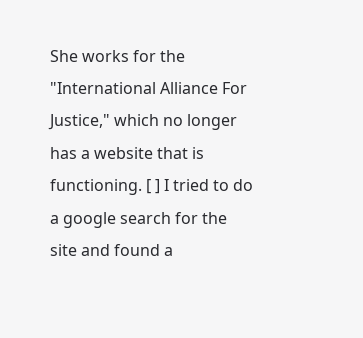She works for the "International Alliance For Justice," which no longer has a website that is functioning. [ ] I tried to do a google search for the site and found a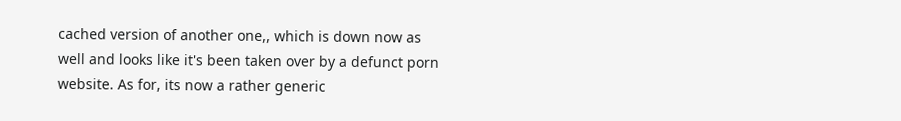cached version of another one,, which is down now as well and looks like it's been taken over by a defunct porn website. As for, its now a rather generic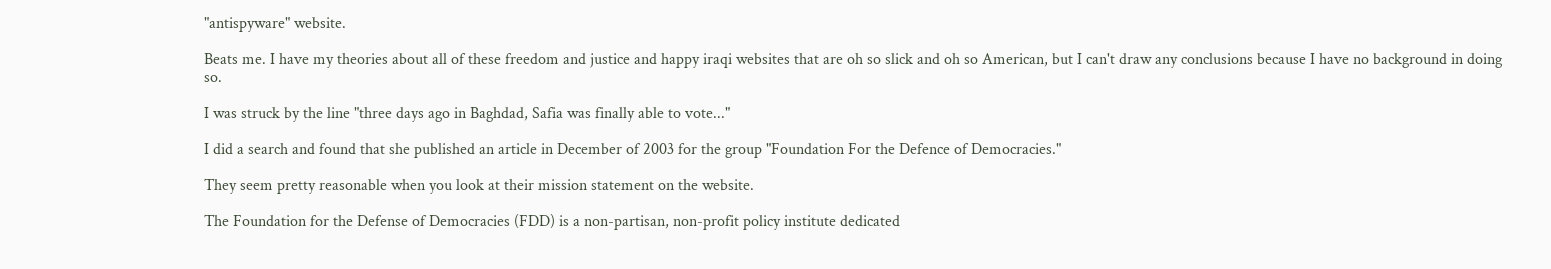"antispyware" website.

Beats me. I have my theories about all of these freedom and justice and happy iraqi websites that are oh so slick and oh so American, but I can't draw any conclusions because I have no background in doing so.

I was struck by the line "three days ago in Baghdad, Safia was finally able to vote..."

I did a search and found that she published an article in December of 2003 for the group "Foundation For the Defence of Democracies."

They seem pretty reasonable when you look at their mission statement on the website.

The Foundation for the Defense of Democracies (FDD) is a non-partisan, non-profit policy institute dedicated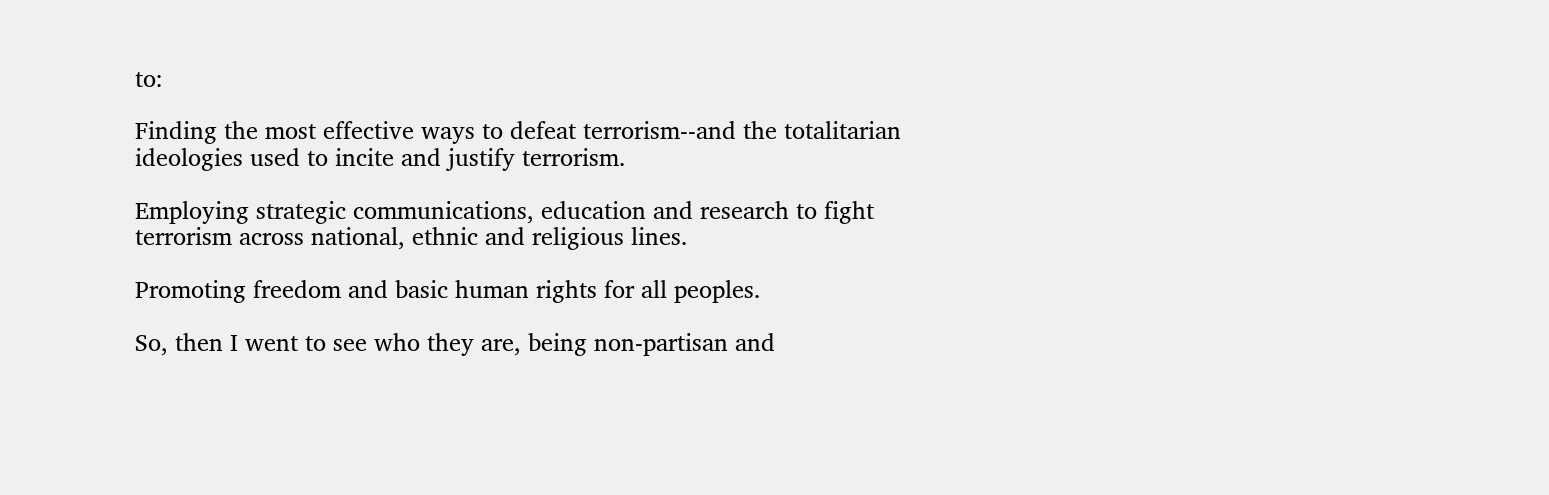to:

Finding the most effective ways to defeat terrorism--and the totalitarian ideologies used to incite and justify terrorism.

Employing strategic communications, education and research to fight terrorism across national, ethnic and religious lines.

Promoting freedom and basic human rights for all peoples.

So, then I went to see who they are, being non-partisan and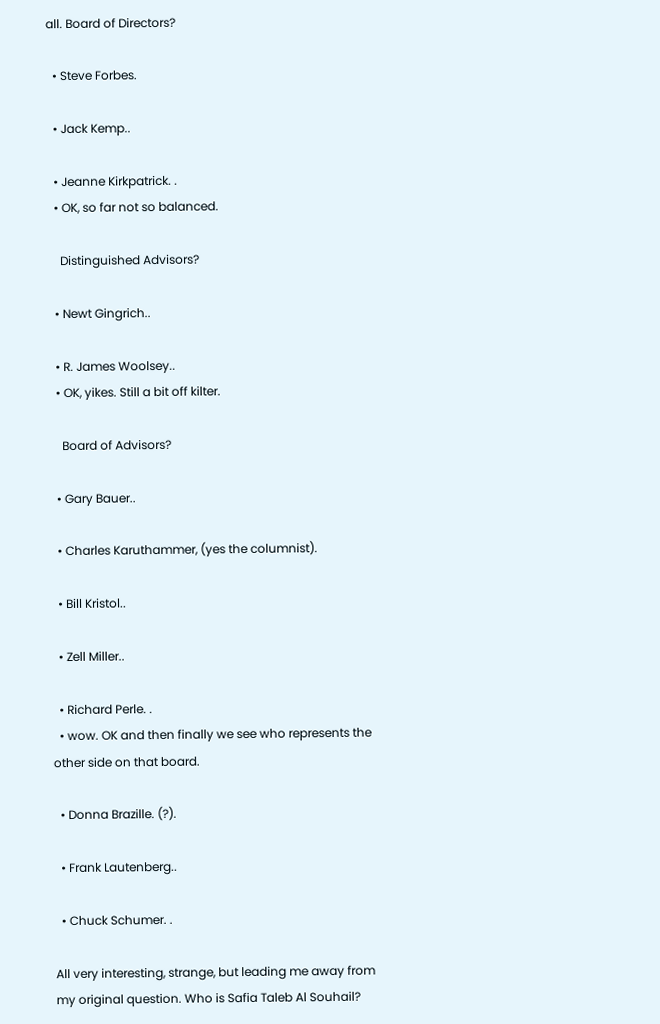all. Board of Directors?

  • Steve Forbes.

  • Jack Kemp..

  • Jeanne Kirkpatrick. .
  • OK, so far not so balanced.

    Distinguished Advisors?

  • Newt Gingrich..

  • R. James Woolsey..
  • OK, yikes. Still a bit off kilter.

    Board of Advisors?

  • Gary Bauer..

  • Charles Karuthammer, (yes the columnist).

  • Bill Kristol..

  • Zell Miller..

  • Richard Perle. .
  • wow. OK and then finally we see who represents the other side on that board.

  • Donna Brazille. (?).

  • Frank Lautenberg..

  • Chuck Schumer. .

All very interesting, strange, but leading me away from my original question. Who is Safia Taleb Al Souhail?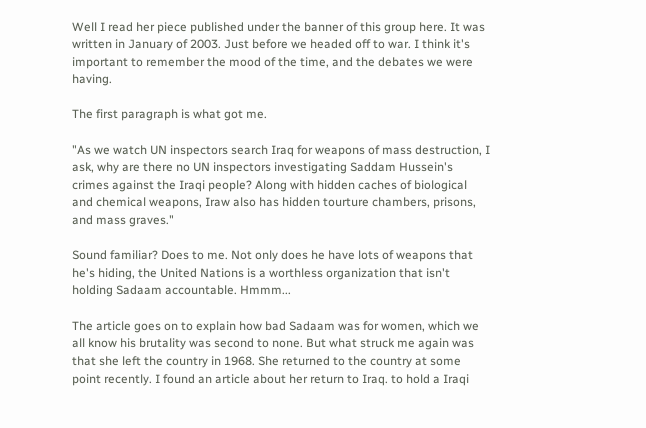Well I read her piece published under the banner of this group here. It was written in January of 2003. Just before we headed off to war. I think it's important to remember the mood of the time, and the debates we were having.

The first paragraph is what got me.

"As we watch UN inspectors search Iraq for weapons of mass destruction, I ask, why are there no UN inspectors investigating Saddam Hussein's crimes against the Iraqi people? Along with hidden caches of biological and chemical weapons, Iraw also has hidden tourture chambers, prisons, and mass graves."

Sound familiar? Does to me. Not only does he have lots of weapons that he's hiding, the United Nations is a worthless organization that isn't holding Sadaam accountable. Hmmm...

The article goes on to explain how bad Sadaam was for women, which we all know his brutality was second to none. But what struck me again was that she left the country in 1968. She returned to the country at some point recently. I found an article about her return to Iraq. to hold a Iraqi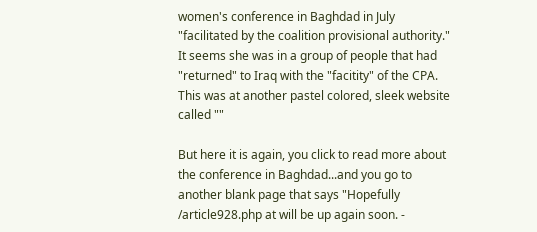women's conference in Baghdad in July "facilitated by the coalition provisional authority." It seems she was in a group of people that had "returned" to Iraq with the "facitity" of the CPA. This was at another pastel colored, sleek website called ""

But here it is again, you click to read more about the conference in Baghdad...and you go to another blank page that says "Hopefully /article928.php at will be up again soon. -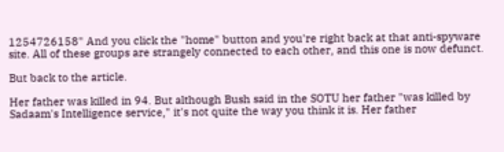1254726158" And you click the "home" button and you're right back at that anti-spyware site. All of these groups are strangely connected to each other, and this one is now defunct.

But back to the article.

Her father was killed in 94. But although Bush said in the SOTU her father "was killed by Sadaam's Intelligence service," it's not quite the way you think it is. Her father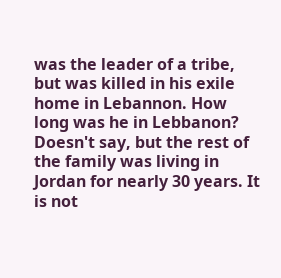was the leader of a tribe, but was killed in his exile home in Lebannon. How long was he in Lebbanon? Doesn't say, but the rest of the family was living in Jordan for nearly 30 years. It is not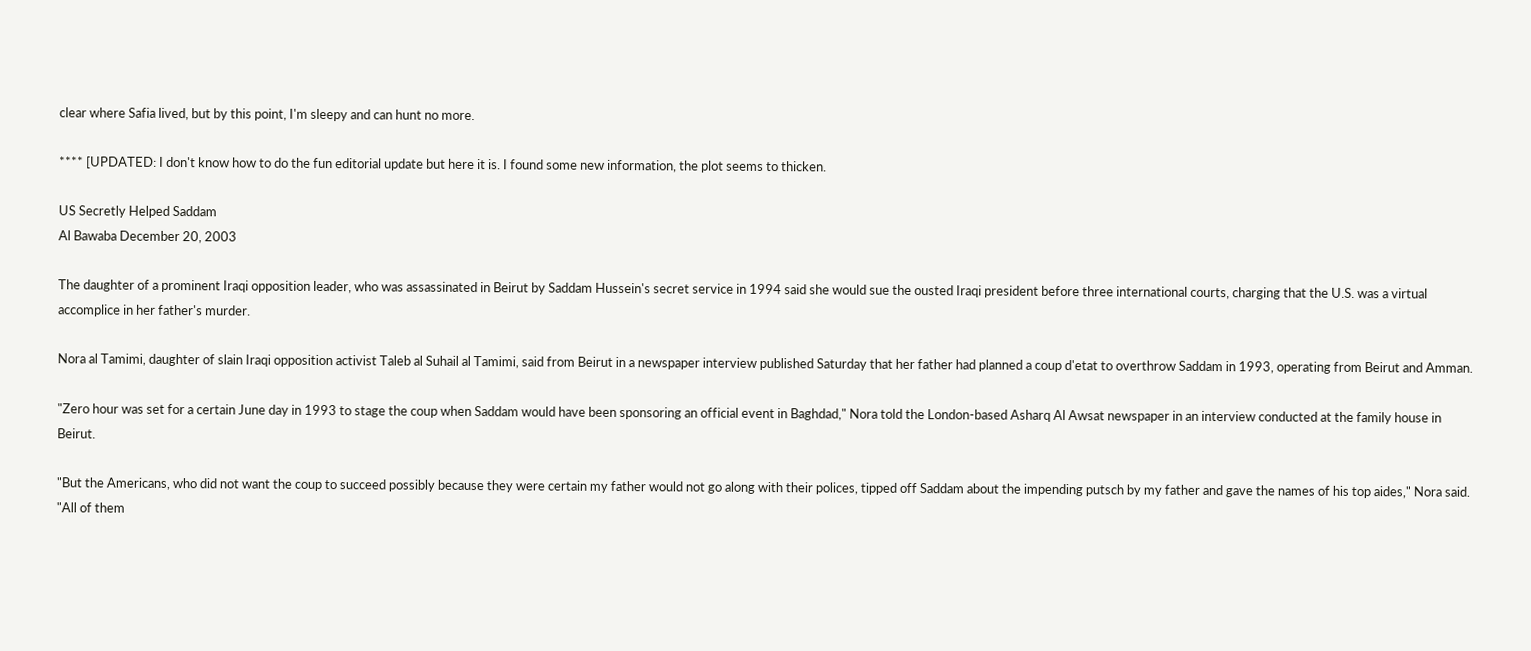clear where Safia lived, but by this point, I'm sleepy and can hunt no more.

**** [UPDATED: I don't know how to do the fun editorial update but here it is. I found some new information, the plot seems to thicken.

US Secretly Helped Saddam
Al Bawaba December 20, 2003

The daughter of a prominent Iraqi opposition leader, who was assassinated in Beirut by Saddam Hussein's secret service in 1994 said she would sue the ousted Iraqi president before three international courts, charging that the U.S. was a virtual accomplice in her father's murder.

Nora al Tamimi, daughter of slain Iraqi opposition activist Taleb al Suhail al Tamimi, said from Beirut in a newspaper interview published Saturday that her father had planned a coup d'etat to overthrow Saddam in 1993, operating from Beirut and Amman.

"Zero hour was set for a certain June day in 1993 to stage the coup when Saddam would have been sponsoring an official event in Baghdad," Nora told the London-based Asharq Al Awsat newspaper in an interview conducted at the family house in Beirut.

"But the Americans, who did not want the coup to succeed possibly because they were certain my father would not go along with their polices, tipped off Saddam about the impending putsch by my father and gave the names of his top aides," Nora said. "All of them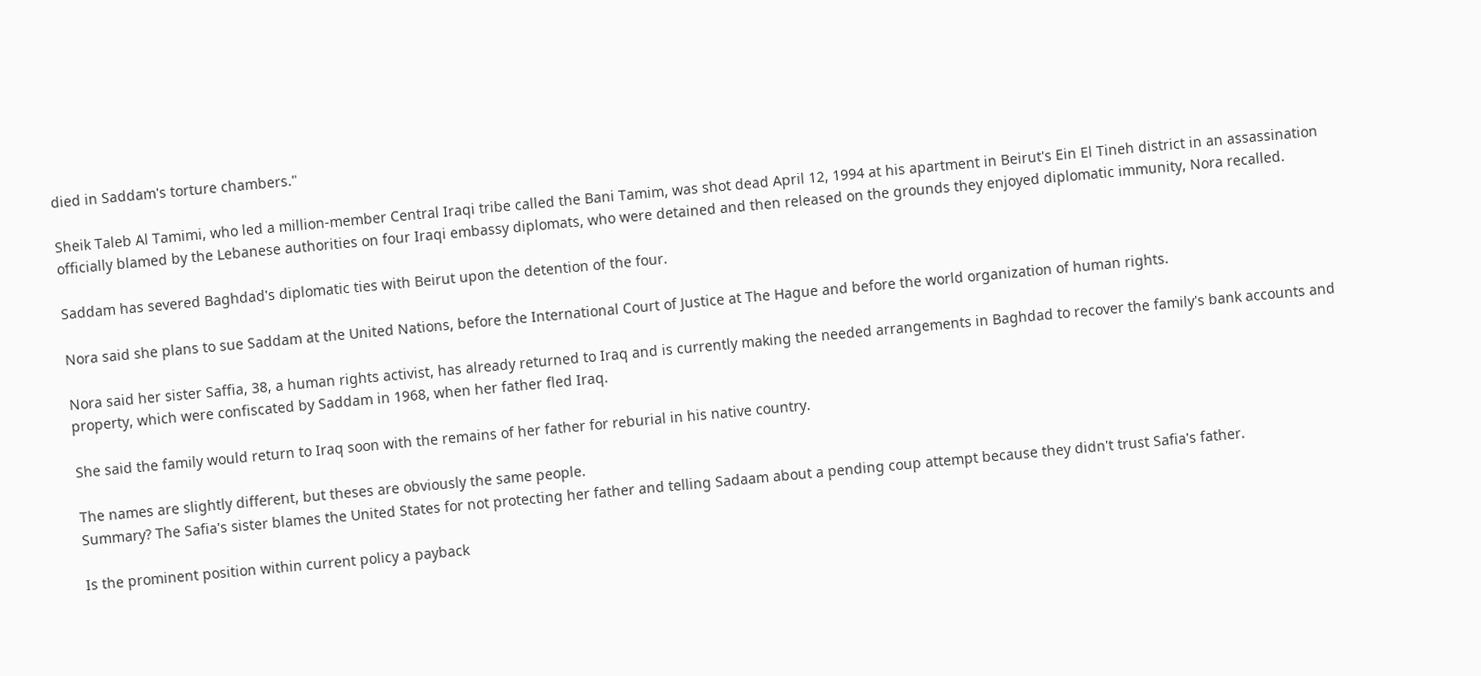died in Saddam's torture chambers."

Sheik Taleb Al Tamimi, who led a million-member Central Iraqi tribe called the Bani Tamim, was shot dead April 12, 1994 at his apartment in Beirut's Ein El Tineh district in an assassination officially blamed by the Lebanese authorities on four Iraqi embassy diplomats, who were detained and then released on the grounds they enjoyed diplomatic immunity, Nora recalled.

Saddam has severed Baghdad's diplomatic ties with Beirut upon the detention of the four.

Nora said she plans to sue Saddam at the United Nations, before the International Court of Justice at The Hague and before the world organization of human rights.

Nora said her sister Saffia, 38, a human rights activist, has already returned to Iraq and is currently making the needed arrangements in Baghdad to recover the family's bank accounts and property, which were confiscated by Saddam in 1968, when her father fled Iraq.

She said the family would return to Iraq soon with the remains of her father for reburial in his native country.

The names are slightly different, but theses are obviously the same people.
Summary? The Safia's sister blames the United States for not protecting her father and telling Sadaam about a pending coup attempt because they didn't trust Safia's father.

Is the prominent position within current policy a payback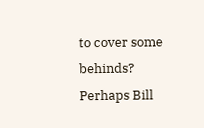to cover some behinds? Perhaps Bill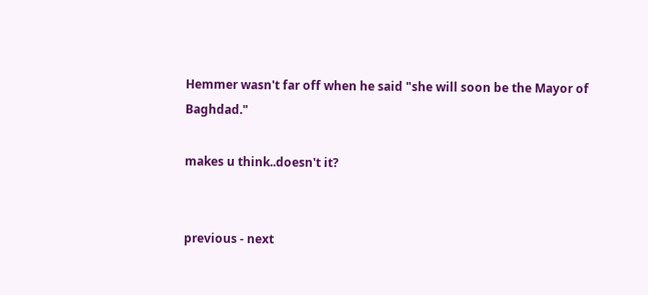Hemmer wasn't far off when he said "she will soon be the Mayor of Baghdad."

makes u think..doesn't it?


previous - next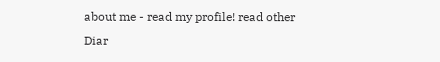about me - read my profile! read other Diar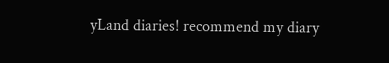yLand diaries! recommend my diary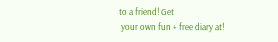to a friend! Get
 your own fun + free diary at!